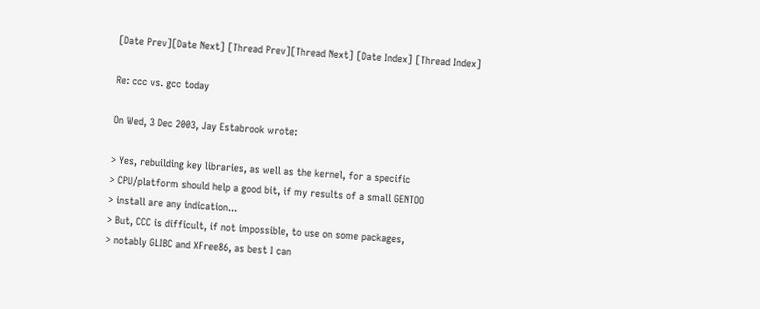[Date Prev][Date Next] [Thread Prev][Thread Next] [Date Index] [Thread Index]

Re: ccc vs. gcc today

On Wed, 3 Dec 2003, Jay Estabrook wrote:

> Yes, rebuilding key libraries, as well as the kernel, for a specific
> CPU/platform should help a good bit, if my results of a small GENTOO
> install are any indication...
> But, CCC is difficult, if not impossible, to use on some packages,
> notably GLIBC and XFree86, as best I can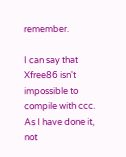remember.

I can say that Xfree86 isn't impossible to compile with ccc.
As I have done it, not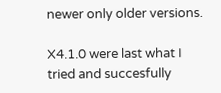newer only older versions.

X4.1.0 were last what I tried and succesfully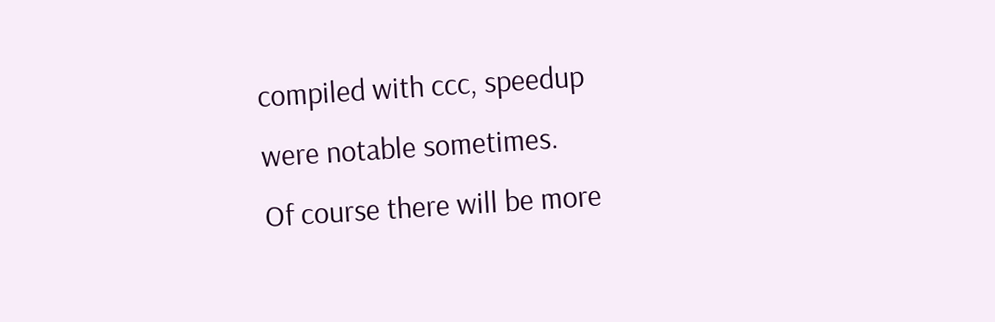compiled with ccc, speedup
were notable sometimes.
Of course there will be more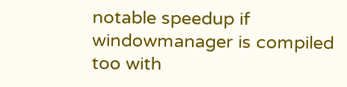notable speedup if windowmanager is compiled
too with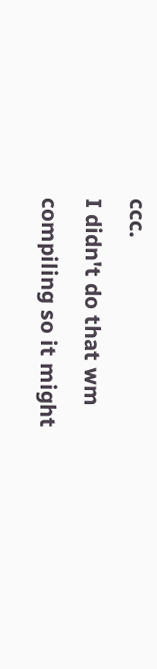ccc.
I didn't do that wm compiling so it might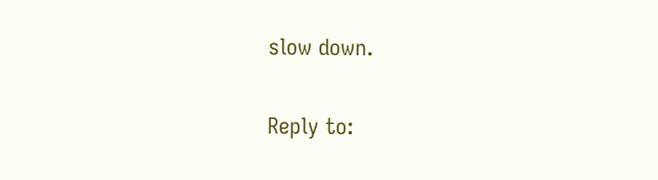slow down.

Reply to: